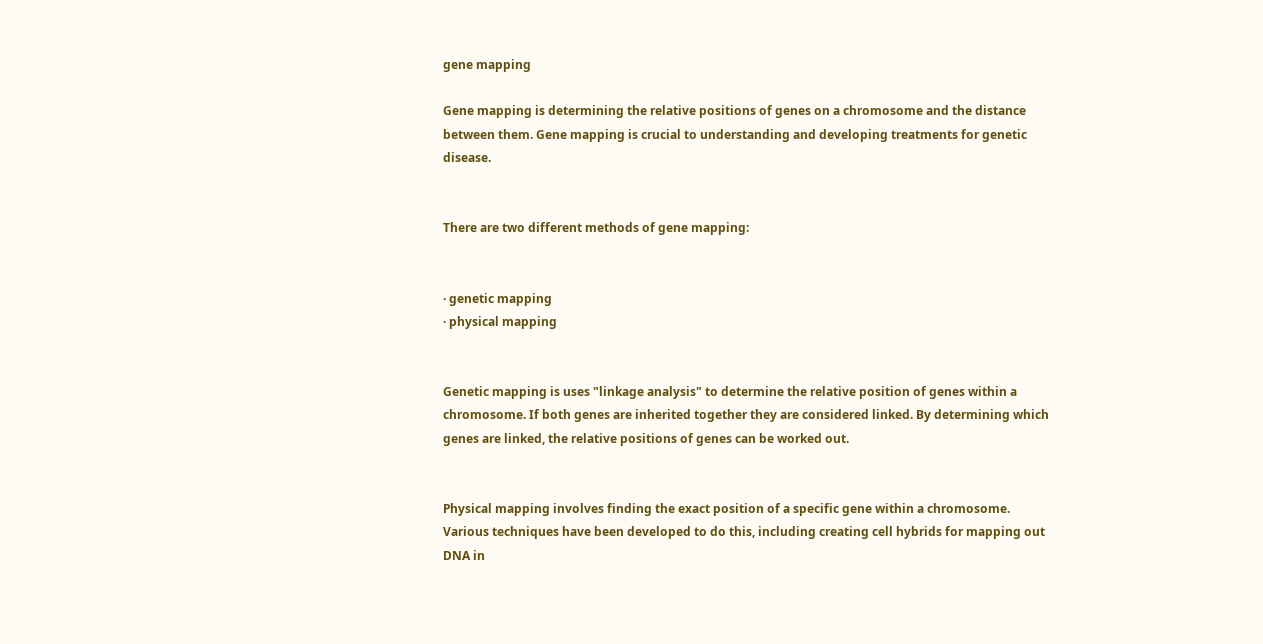gene mapping

Gene mapping is determining the relative positions of genes on a chromosome and the distance between them. Gene mapping is crucial to understanding and developing treatments for genetic disease.


There are two different methods of gene mapping:


· genetic mapping
· physical mapping


Genetic mapping is uses "linkage analysis" to determine the relative position of genes within a chromosome. If both genes are inherited together they are considered linked. By determining which genes are linked, the relative positions of genes can be worked out.


Physical mapping involves finding the exact position of a specific gene within a chromosome. Various techniques have been developed to do this, including creating cell hybrids for mapping out DNA in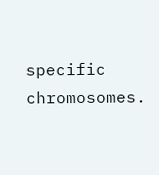specific chromosomes.